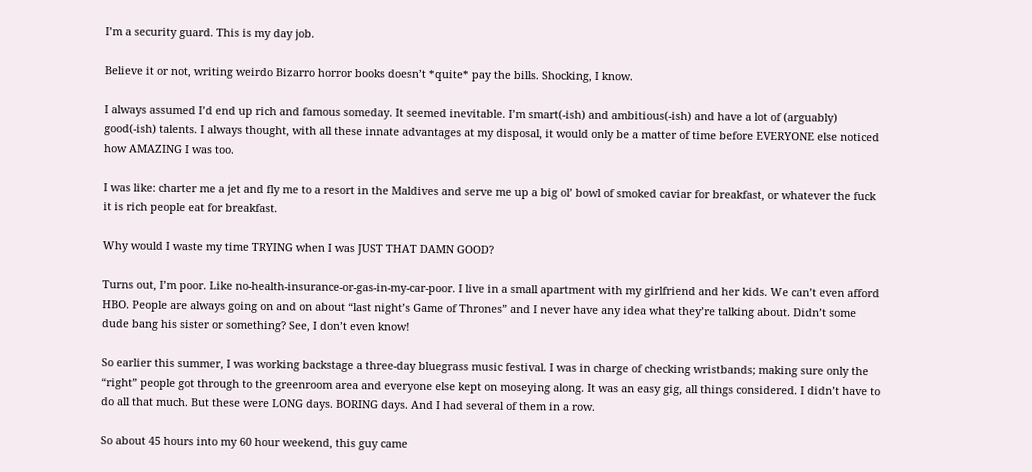I’m a security guard. This is my day job.

Believe it or not, writing weirdo Bizarro horror books doesn’t *quite* pay the bills. Shocking, I know.

I always assumed I’d end up rich and famous someday. It seemed inevitable. I’m smart(-ish) and ambitious(-ish) and have a lot of (arguably) good(-ish) talents. I always thought, with all these innate advantages at my disposal, it would only be a matter of time before EVERYONE else noticed how AMAZING I was too.

I was like: charter me a jet and fly me to a resort in the Maldives and serve me up a big ol’ bowl of smoked caviar for breakfast, or whatever the fuck it is rich people eat for breakfast.

Why would I waste my time TRYING when I was JUST THAT DAMN GOOD?

Turns out, I’m poor. Like no-health-insurance-or-gas-in-my-car-poor. I live in a small apartment with my girlfriend and her kids. We can’t even afford HBO. People are always going on and on about “last night’s Game of Thrones” and I never have any idea what they’re talking about. Didn’t some dude bang his sister or something? See, I don’t even know!

So earlier this summer, I was working backstage a three-day bluegrass music festival. I was in charge of checking wristbands; making sure only the “right” people got through to the greenroom area and everyone else kept on moseying along. It was an easy gig, all things considered. I didn’t have to do all that much. But these were LONG days. BORING days. And I had several of them in a row.

So about 45 hours into my 60 hour weekend, this guy came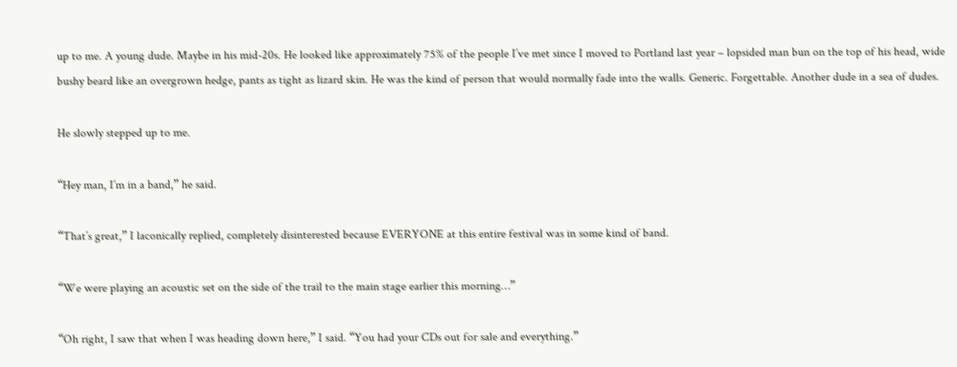up to me. A young dude. Maybe in his mid-20s. He looked like approximately 75% of the people I’ve met since I moved to Portland last year – lopsided man bun on the top of his head, wide bushy beard like an overgrown hedge, pants as tight as lizard skin. He was the kind of person that would normally fade into the walls. Generic. Forgettable. Another dude in a sea of dudes.

He slowly stepped up to me.

“Hey man, I’m in a band,” he said.

“That’s great,” I laconically replied, completely disinterested because EVERYONE at this entire festival was in some kind of band.

“We were playing an acoustic set on the side of the trail to the main stage earlier this morning…”

“Oh right, I saw that when I was heading down here,” I said. “You had your CDs out for sale and everything.”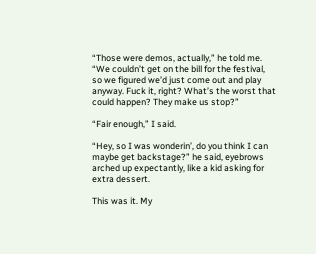“Those were demos, actually,” he told me. “We couldn’t get on the bill for the festival, so we figured we’d just come out and play anyway. Fuck it, right? What’s the worst that could happen? They make us stop?”

“Fair enough,” I said.

“Hey, so I was wonderin’, do you think I can maybe get backstage?” he said, eyebrows arched up expectantly, like a kid asking for extra dessert.

This was it. My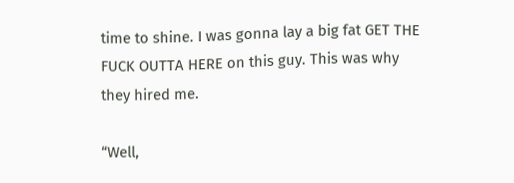time to shine. I was gonna lay a big fat GET THE FUCK OUTTA HERE on this guy. This was why they hired me.

“Well,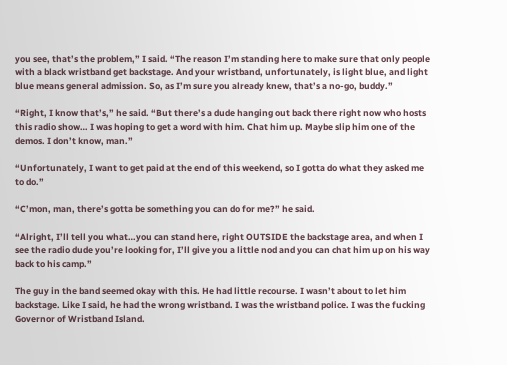you see, that’s the problem,” I said. “The reason I’m standing here to make sure that only people with a black wristband get backstage. And your wristband, unfortunately, is light blue, and light blue means general admission. So, as I’m sure you already knew, that’s a no-go, buddy.”

“Right, I know that’s,” he said. “But there’s a dude hanging out back there right now who hosts this radio show… I was hoping to get a word with him. Chat him up. Maybe slip him one of the demos. I don’t know, man.”

“Unfortunately, I want to get paid at the end of this weekend, so I gotta do what they asked me to do.”

“C’mon, man, there’s gotta be something you can do for me?” he said.

“Alright, I’ll tell you what…you can stand here, right OUTSIDE the backstage area, and when I see the radio dude you’re looking for, I’ll give you a little nod and you can chat him up on his way back to his camp.”

The guy in the band seemed okay with this. He had little recourse. I wasn’t about to let him backstage. Like I said, he had the wrong wristband. I was the wristband police. I was the fucking Governor of Wristband Island.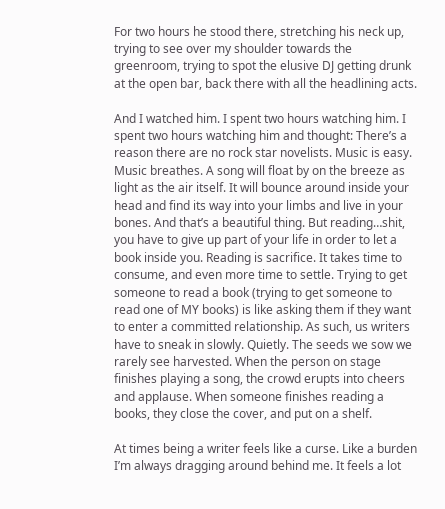For two hours he stood there, stretching his neck up, trying to see over my shoulder towards the greenroom, trying to spot the elusive DJ getting drunk at the open bar, back there with all the headlining acts.

And I watched him. I spent two hours watching him. I spent two hours watching him and thought: There’s a reason there are no rock star novelists. Music is easy. Music breathes. A song will float by on the breeze as light as the air itself. It will bounce around inside your head and find its way into your limbs and live in your bones. And that’s a beautiful thing. But reading…shit, you have to give up part of your life in order to let a book inside you. Reading is sacrifice. It takes time to consume, and even more time to settle. Trying to get someone to read a book (trying to get someone to read one of MY books) is like asking them if they want to enter a committed relationship. As such, us writers have to sneak in slowly. Quietly. The seeds we sow we rarely see harvested. When the person on stage finishes playing a song, the crowd erupts into cheers and applause. When someone finishes reading a books, they close the cover, and put on a shelf.

At times being a writer feels like a curse. Like a burden I’m always dragging around behind me. It feels a lot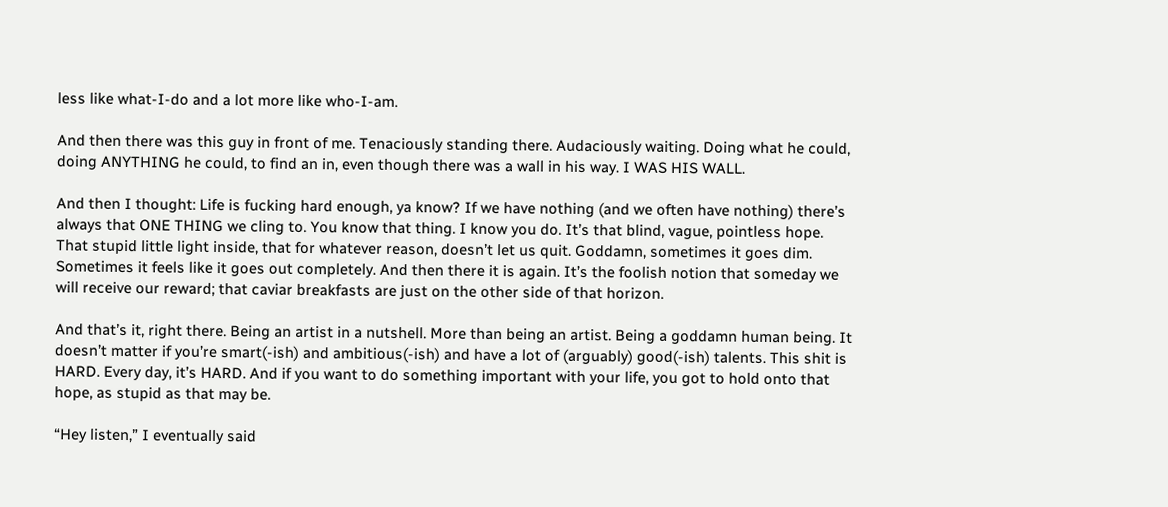less like what-I-do and a lot more like who-I-am.

And then there was this guy in front of me. Tenaciously standing there. Audaciously waiting. Doing what he could, doing ANYTHING he could, to find an in, even though there was a wall in his way. I WAS HIS WALL.

And then I thought: Life is fucking hard enough, ya know? If we have nothing (and we often have nothing) there’s always that ONE THING we cling to. You know that thing. I know you do. It’s that blind, vague, pointless hope. That stupid little light inside, that for whatever reason, doesn’t let us quit. Goddamn, sometimes it goes dim. Sometimes it feels like it goes out completely. And then there it is again. It’s the foolish notion that someday we will receive our reward; that caviar breakfasts are just on the other side of that horizon.

And that’s it, right there. Being an artist in a nutshell. More than being an artist. Being a goddamn human being. It doesn’t matter if you’re smart(-ish) and ambitious(-ish) and have a lot of (arguably) good(-ish) talents. This shit is HARD. Every day, it’s HARD. And if you want to do something important with your life, you got to hold onto that hope, as stupid as that may be.

“Hey listen,” I eventually said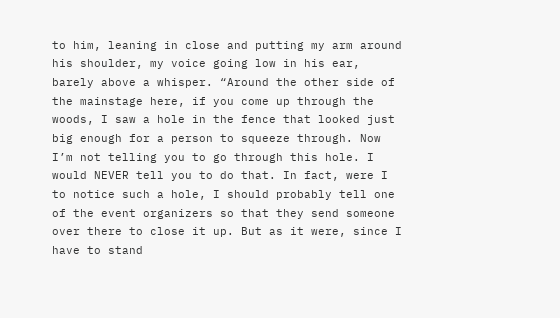to him, leaning in close and putting my arm around his shoulder, my voice going low in his ear, barely above a whisper. “Around the other side of the mainstage here, if you come up through the woods, I saw a hole in the fence that looked just big enough for a person to squeeze through. Now I’m not telling you to go through this hole. I would NEVER tell you to do that. In fact, were I to notice such a hole, I should probably tell one of the event organizers so that they send someone over there to close it up. But as it were, since I have to stand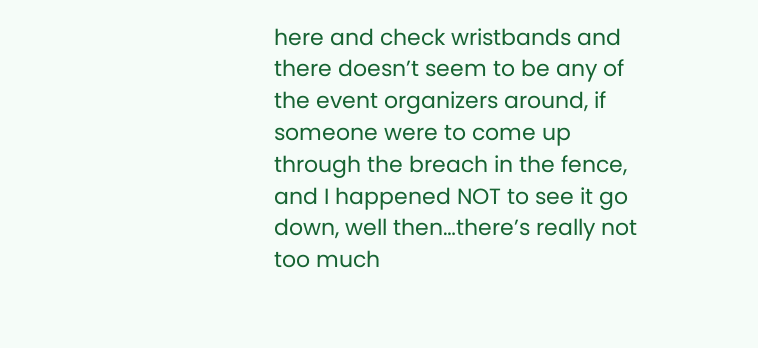here and check wristbands and there doesn’t seem to be any of the event organizers around, if someone were to come up through the breach in the fence, and I happened NOT to see it go down, well then…there’s really not too much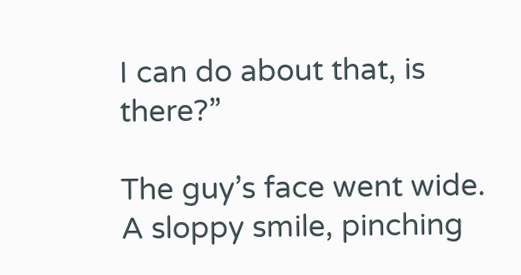I can do about that, is there?”

The guy’s face went wide. A sloppy smile, pinching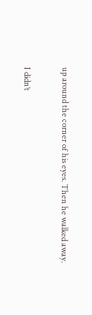up around the corner of his eyes. Then he walked away.

I didn’t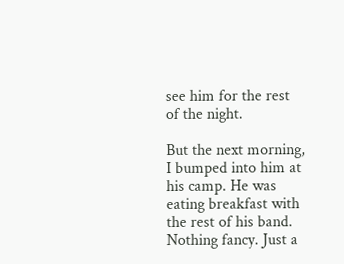see him for the rest of the night.

But the next morning, I bumped into him at his camp. He was eating breakfast with the rest of his band. Nothing fancy. Just a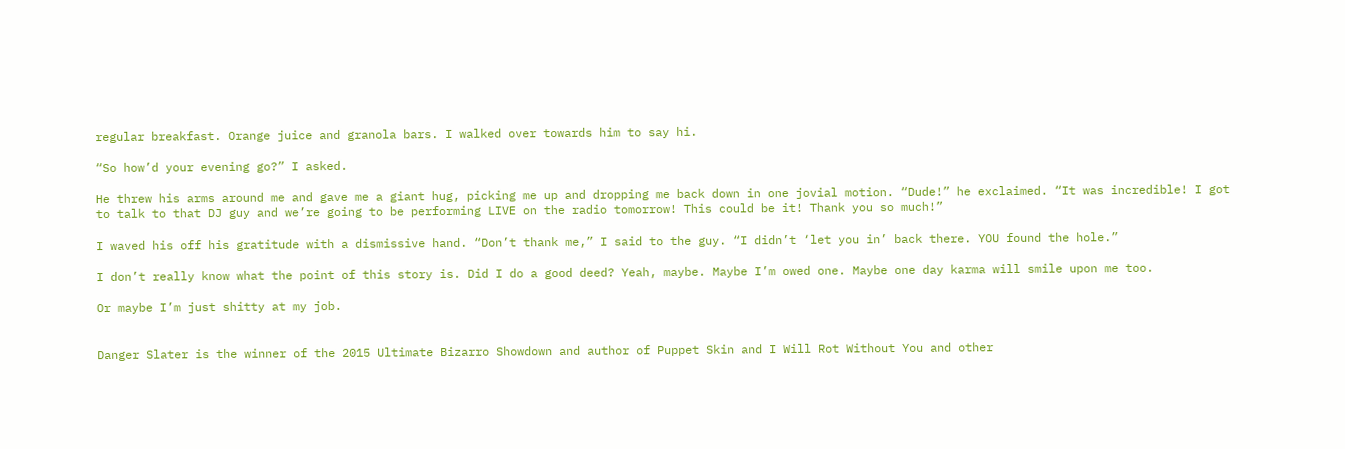regular breakfast. Orange juice and granola bars. I walked over towards him to say hi.

“So how’d your evening go?” I asked.

He threw his arms around me and gave me a giant hug, picking me up and dropping me back down in one jovial motion. “Dude!” he exclaimed. “It was incredible! I got to talk to that DJ guy and we’re going to be performing LIVE on the radio tomorrow! This could be it! Thank you so much!”

I waved his off his gratitude with a dismissive hand. “Don’t thank me,” I said to the guy. “I didn’t ‘let you in’ back there. YOU found the hole.”

I don’t really know what the point of this story is. Did I do a good deed? Yeah, maybe. Maybe I’m owed one. Maybe one day karma will smile upon me too.

Or maybe I’m just shitty at my job.


Danger Slater is the winner of the 2015 Ultimate Bizarro Showdown and author of Puppet Skin and I Will Rot Without You and other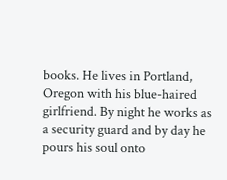books. He lives in Portland, Oregon with his blue-haired girlfriend. By night he works as a security guard and by day he pours his soul onto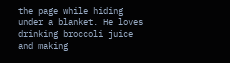the page while hiding under a blanket. He loves drinking broccoli juice and making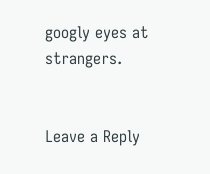googly eyes at strangers.


Leave a Reply